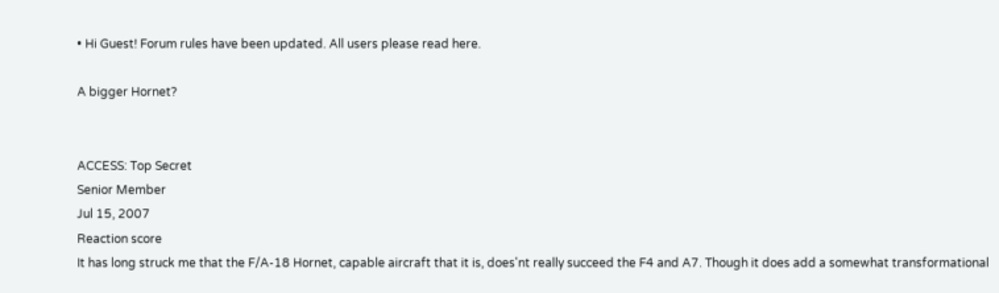• Hi Guest! Forum rules have been updated. All users please read here.

A bigger Hornet?


ACCESS: Top Secret
Senior Member
Jul 15, 2007
Reaction score
It has long struck me that the F/A-18 Hornet, capable aircraft that it is, does'nt really succeed the F4 and A7. Though it does add a somewhat transformational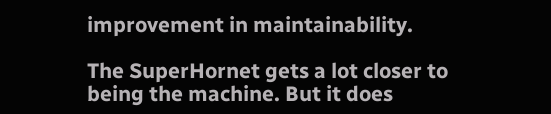improvement in maintainability.

The SuperHornet gets a lot closer to being the machine. But it does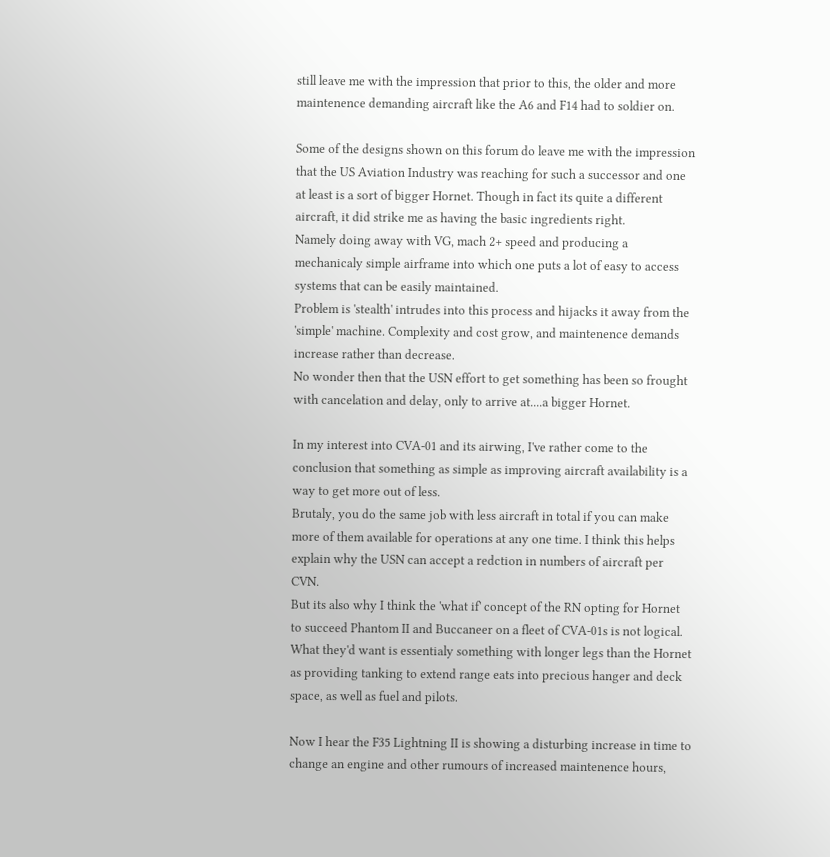still leave me with the impression that prior to this, the older and more maintenence demanding aircraft like the A6 and F14 had to soldier on.

Some of the designs shown on this forum do leave me with the impression that the US Aviation Industry was reaching for such a successor and one at least is a sort of bigger Hornet. Though in fact its quite a different aircraft, it did strike me as having the basic ingredients right.
Namely doing away with VG, mach 2+ speed and producing a mechanicaly simple airframe into which one puts a lot of easy to access systems that can be easily maintained.
Problem is 'stealth' intrudes into this process and hijacks it away from the 'simple' machine. Complexity and cost grow, and maintenence demands increase rather than decrease.
No wonder then that the USN effort to get something has been so frought with cancelation and delay, only to arrive at....a bigger Hornet.

In my interest into CVA-01 and its airwing, I've rather come to the conclusion that something as simple as improving aircraft availability is a way to get more out of less.
Brutaly, you do the same job with less aircraft in total if you can make more of them available for operations at any one time. I think this helps explain why the USN can accept a redction in numbers of aircraft per CVN.
But its also why I think the 'what if' concept of the RN opting for Hornet to succeed Phantom II and Buccaneer on a fleet of CVA-01s is not logical. What they'd want is essentialy something with longer legs than the Hornet as providing tanking to extend range eats into precious hanger and deck space, as well as fuel and pilots.

Now I hear the F35 Lightning II is showing a disturbing increase in time to change an engine and other rumours of increased maintenence hours,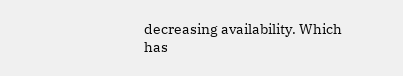decreasing availability. Which has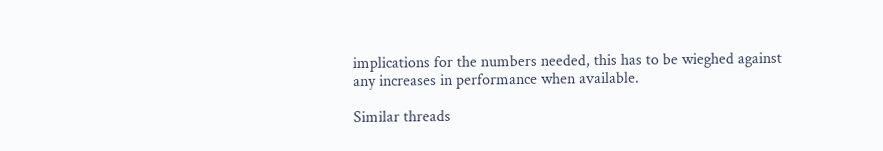implications for the numbers needed, this has to be wieghed against any increases in performance when available.

Similar threads